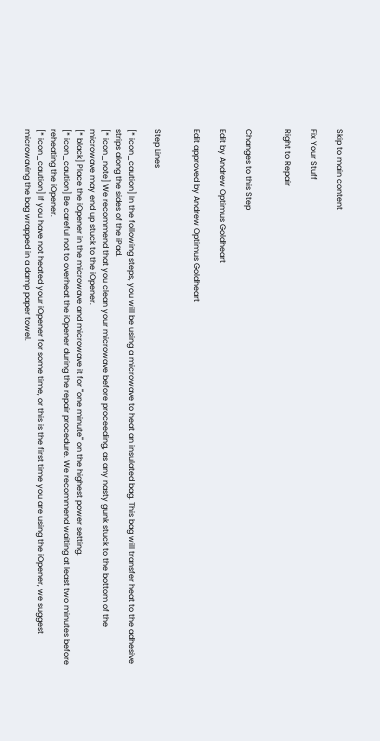Skip to main content

Fix Your Stuff

Right to Repair


Changes to this Step

Edit by Andrew Optimus Goldheart

Edit approved by Andrew Optimus Goldheart


Step Lines

[* icon_caution] In the following steps, you will be using a microwave to heat an insulated bag. This bag will transfer heat to the adhesive strips along the sides of the iPad.
[* icon_note] We recommend that you clean your microwave before proceeding, as any nasty gunk stuck to the bottom of the microwave may end up stuck to the iOpener.
[* black] Place the iOpener in the microwave and microwave it for '''one minute''' on the highest power setting.
[* icon_caution] Be careful not to overheat the iOpener during the repair procedure. We recommend waiting at least two minutes before reheating the iOpener.
[* icon_caution] If you have not heated your iOpener for some time, or this is the first time you are using the iOpener, we suggest microwaving the bag wrapped in a damp paper towel.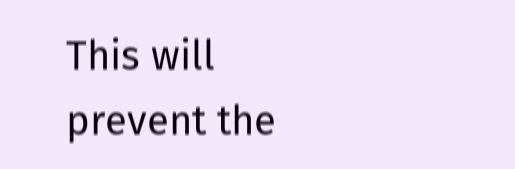This will prevent the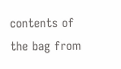contents of the bag from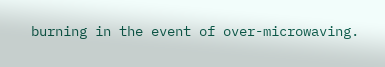burning in the event of over-microwaving.